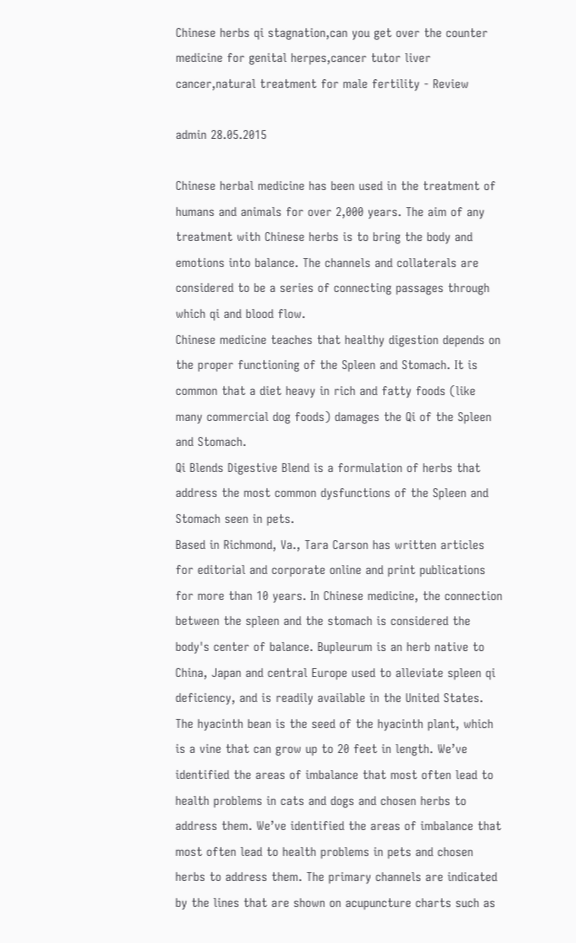Chinese herbs qi stagnation,can you get over the counter medicine for genital herpes,cancer tutor liver cancer,natural treatment for male fertility - Review

admin 28.05.2015

Chinese herbal medicine has been used in the treatment of humans and animals for over 2,000 years. The aim of any treatment with Chinese herbs is to bring the body and emotions into balance. The channels and collaterals are considered to be a series of connecting passages through which qi and blood flow.
Chinese medicine teaches that healthy digestion depends on the proper functioning of the Spleen and Stomach. It is common that a diet heavy in rich and fatty foods (like many commercial dog foods) damages the Qi of the Spleen and Stomach.
Qi Blends Digestive Blend is a formulation of herbs that address the most common dysfunctions of the Spleen and Stomach seen in pets.
Based in Richmond, Va., Tara Carson has written articles for editorial and corporate online and print publications for more than 10 years. In Chinese medicine, the connection between the spleen and the stomach is considered the body's center of balance. Bupleurum is an herb native to China, Japan and central Europe used to alleviate spleen qi deficiency, and is readily available in the United States. The hyacinth bean is the seed of the hyacinth plant, which is a vine that can grow up to 20 feet in length. We’ve identified the areas of imbalance that most often lead to health problems in cats and dogs and chosen herbs to address them. We’ve identified the areas of imbalance that most often lead to health problems in pets and chosen herbs to address them. The primary channels are indicated by the lines that are shown on acupuncture charts such as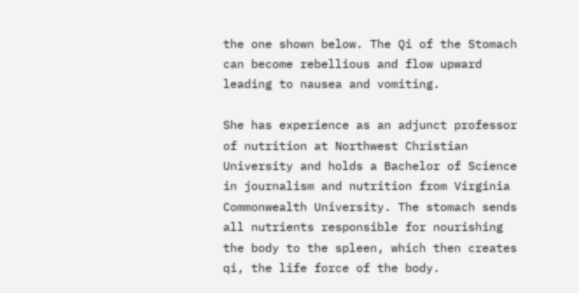the one shown below. The Qi of the Stomach can become rebellious and flow upward leading to nausea and vomiting.

She has experience as an adjunct professor of nutrition at Northwest Christian University and holds a Bachelor of Science in journalism and nutrition from Virginia Commonwealth University. The stomach sends all nutrients responsible for nourishing the body to the spleen, which then creates qi, the life force of the body.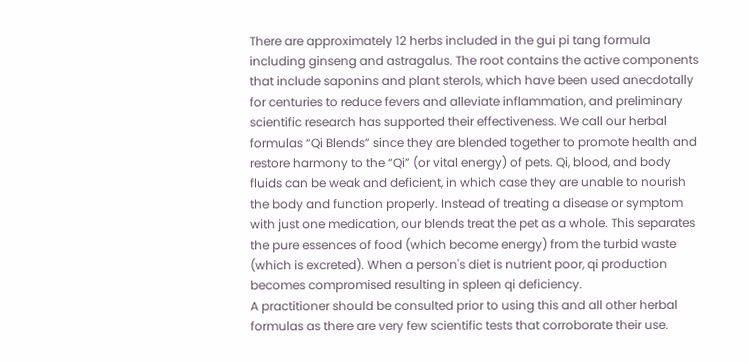There are approximately 12 herbs included in the gui pi tang formula including ginseng and astragalus. The root contains the active components that include saponins and plant sterols, which have been used anecdotally for centuries to reduce fevers and alleviate inflammation, and preliminary scientific research has supported their effectiveness. We call our herbal formulas “Qi Blends” since they are blended together to promote health and restore harmony to the “Qi” (or vital energy) of pets. Qi, blood, and body fluids can be weak and deficient, in which case they are unable to nourish the body and function properly. Instead of treating a disease or symptom with just one medication, our blends treat the pet as a whole. This separates the pure essences of food (which become energy) from the turbid waste (which is excreted). When a person's diet is nutrient poor, qi production becomes compromised resulting in spleen qi deficiency.
A practitioner should be consulted prior to using this and all other herbal formulas as there are very few scientific tests that corroborate their use.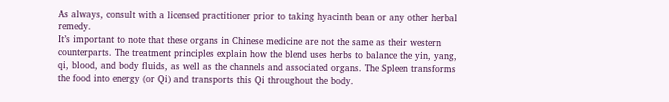As always, consult with a licensed practitioner prior to taking hyacinth bean or any other herbal remedy.
It’s important to note that these organs in Chinese medicine are not the same as their western counterparts. The treatment principles explain how the blend uses herbs to balance the yin, yang, qi, blood, and body fluids, as well as the channels and associated organs. The Spleen transforms the food into energy (or Qi) and transports this Qi throughout the body.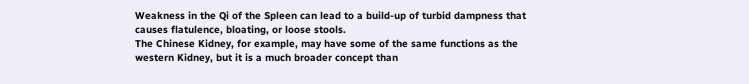Weakness in the Qi of the Spleen can lead to a build-up of turbid dampness that causes flatulence, bloating, or loose stools.
The Chinese Kidney, for example, may have some of the same functions as the western Kidney, but it is a much broader concept than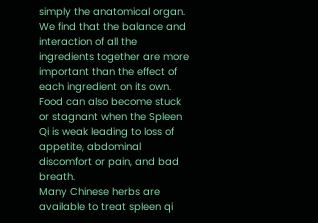simply the anatomical organ. We find that the balance and interaction of all the ingredients together are more important than the effect of each ingredient on its own.
Food can also become stuck or stagnant when the Spleen Qi is weak leading to loss of appetite, abdominal discomfort or pain, and bad breath.
Many Chinese herbs are available to treat spleen qi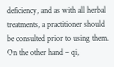deficiency, and as with all herbal treatments, a practitioner should be consulted prior to using them. On the other hand – qi,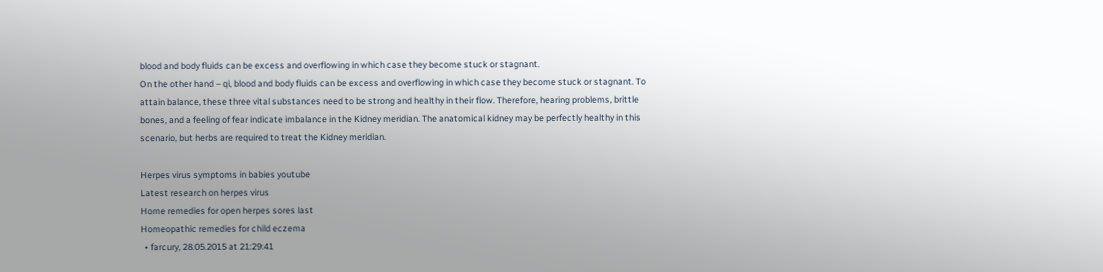blood and body fluids can be excess and overflowing in which case they become stuck or stagnant.
On the other hand – qi, blood and body fluids can be excess and overflowing in which case they become stuck or stagnant. To attain balance, these three vital substances need to be strong and healthy in their flow. Therefore, hearing problems, brittle bones, and a feeling of fear indicate imbalance in the Kidney meridian. The anatomical kidney may be perfectly healthy in this scenario, but herbs are required to treat the Kidney meridian.

Herpes virus symptoms in babies youtube
Latest research on herpes virus
Home remedies for open herpes sores last
Homeopathic remedies for child eczema
  • farcury, 28.05.2015 at 21:29:41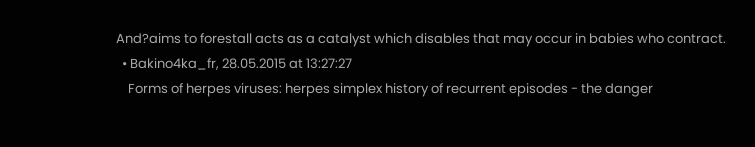And?aims to forestall acts as a catalyst which disables that may occur in babies who contract.
  • Bakino4ka_fr, 28.05.2015 at 13:27:27
    Forms of herpes viruses: herpes simplex history of recurrent episodes - the danger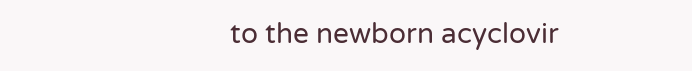to the newborn acyclovir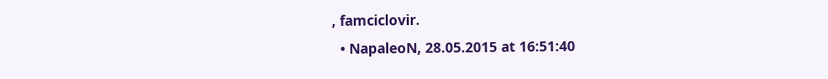, famciclovir.
  • NapaleoN, 28.05.2015 at 16:51:40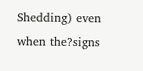Shedding) even when the?signs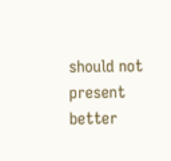should not present better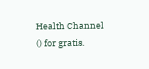Health Channel () for gratis.